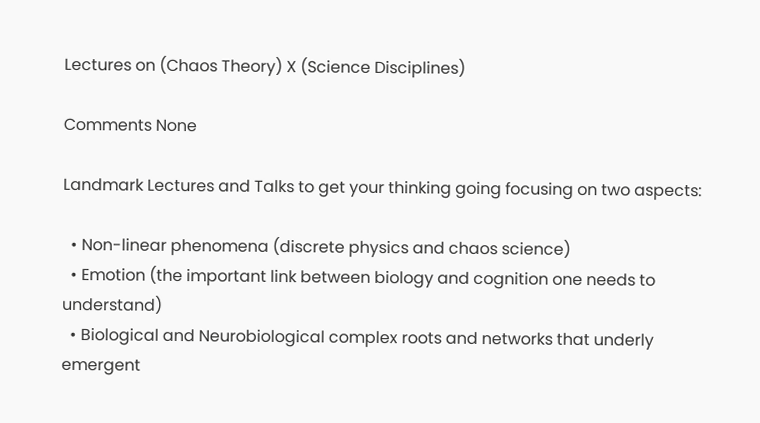Lectures on (Chaos Theory) X (Science Disciplines)

Comments None

Landmark Lectures and Talks to get your thinking going focusing on two aspects:

  • Non-linear phenomena (discrete physics and chaos science)
  • Emotion (the important link between biology and cognition one needs to understand)
  • Biological and Neurobiological complex roots and networks that underly emergent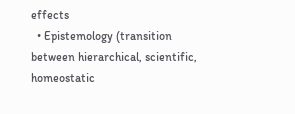effects
  • Epistemology (transition between hierarchical, scientific, homeostatic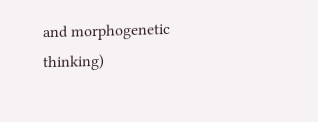and morphogenetic thinking)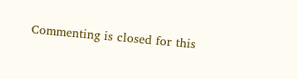Commenting is closed for this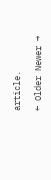article.

← Older Newer →